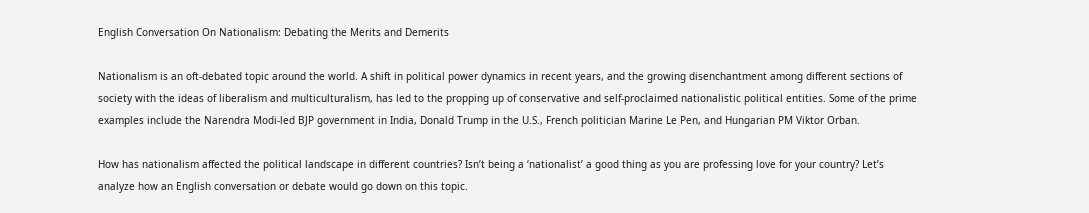English Conversation On Nationalism: Debating the Merits and Demerits

Nationalism is an oft-debated topic around the world. A shift in political power dynamics in recent years, and the growing disenchantment among different sections of society with the ideas of liberalism and multiculturalism, has led to the propping up of conservative and self-proclaimed nationalistic political entities. Some of the prime examples include the Narendra Modi-led BJP government in India, Donald Trump in the U.S., French politician Marine Le Pen, and Hungarian PM Viktor Orban.

How has nationalism affected the political landscape in different countries? Isn’t being a ‘nationalist’ a good thing as you are professing love for your country? Let’s analyze how an English conversation or debate would go down on this topic.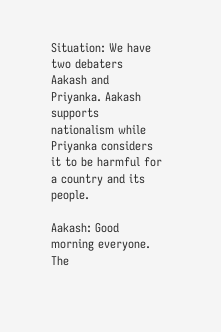Situation: We have two debaters Aakash and Priyanka. Aakash supports nationalism while Priyanka considers it to be harmful for a country and its people.

Aakash: Good morning everyone. The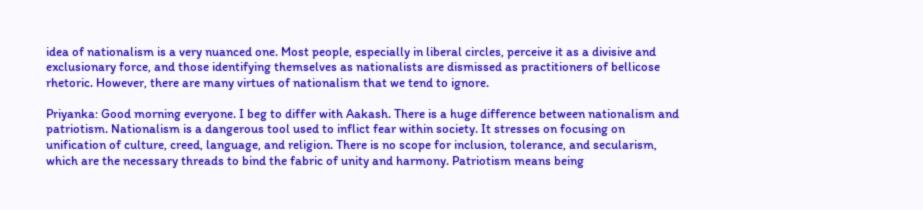idea of nationalism is a very nuanced one. Most people, especially in liberal circles, perceive it as a divisive and exclusionary force, and those identifying themselves as nationalists are dismissed as practitioners of bellicose rhetoric. However, there are many virtues of nationalism that we tend to ignore.

Priyanka: Good morning everyone. I beg to differ with Aakash. There is a huge difference between nationalism and patriotism. Nationalism is a dangerous tool used to inflict fear within society. It stresses on focusing on unification of culture, creed, language, and religion. There is no scope for inclusion, tolerance, and secularism, which are the necessary threads to bind the fabric of unity and harmony. Patriotism means being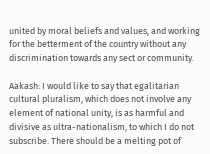united by moral beliefs and values, and working for the betterment of the country without any discrimination towards any sect or community.

Aakash: I would like to say that egalitarian cultural pluralism, which does not involve any element of national unity, is as harmful and divisive as ultra-nationalism, to which I do not subscribe. There should be a melting pot of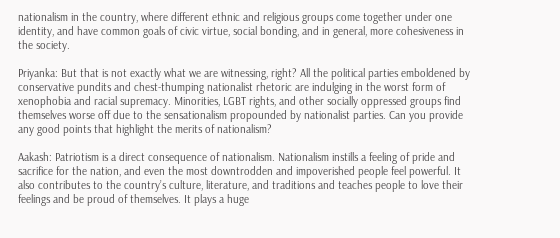nationalism in the country, where different ethnic and religious groups come together under one identity, and have common goals of civic virtue, social bonding, and in general, more cohesiveness in the society.

Priyanka: But that is not exactly what we are witnessing, right? All the political parties emboldened by conservative pundits and chest-thumping nationalist rhetoric are indulging in the worst form of xenophobia and racial supremacy. Minorities, LGBT rights, and other socially oppressed groups find themselves worse off due to the sensationalism propounded by nationalist parties. Can you provide any good points that highlight the merits of nationalism?

Aakash: Patriotism is a direct consequence of nationalism. Nationalism instills a feeling of pride and sacrifice for the nation, and even the most downtrodden and impoverished people feel powerful. It also contributes to the country’s culture, literature, and traditions and teaches people to love their feelings and be proud of themselves. It plays a huge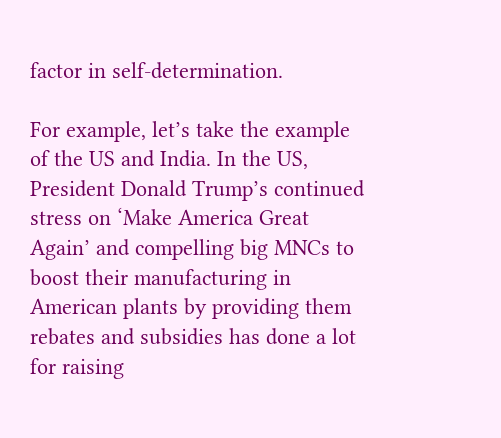factor in self-determination.

For example, let’s take the example of the US and India. In the US, President Donald Trump’s continued stress on ‘Make America Great Again’ and compelling big MNCs to boost their manufacturing in American plants by providing them rebates and subsidies has done a lot for raising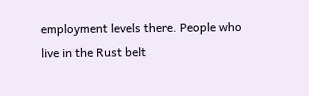employment levels there. People who live in the Rust belt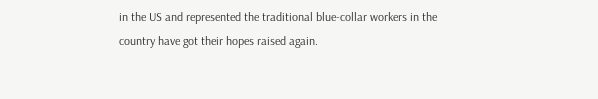in the US and represented the traditional blue-collar workers in the country have got their hopes raised again.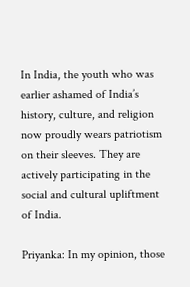In India, the youth who was earlier ashamed of India’s history, culture, and religion now proudly wears patriotism on their sleeves. They are actively participating in the social and cultural upliftment of India.

Priyanka: In my opinion, those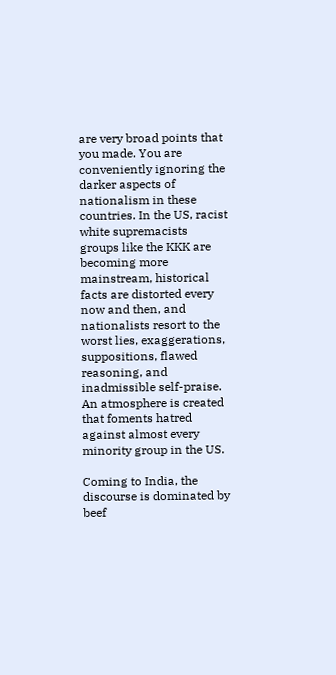are very broad points that you made. You are conveniently ignoring the darker aspects of nationalism in these countries. In the US, racist white supremacists groups like the KKK are becoming more mainstream, historical facts are distorted every now and then, and nationalists resort to the worst lies, exaggerations, suppositions, flawed reasoning, and inadmissible self-praise. An atmosphere is created that foments hatred against almost every minority group in the US.

Coming to India, the discourse is dominated by beef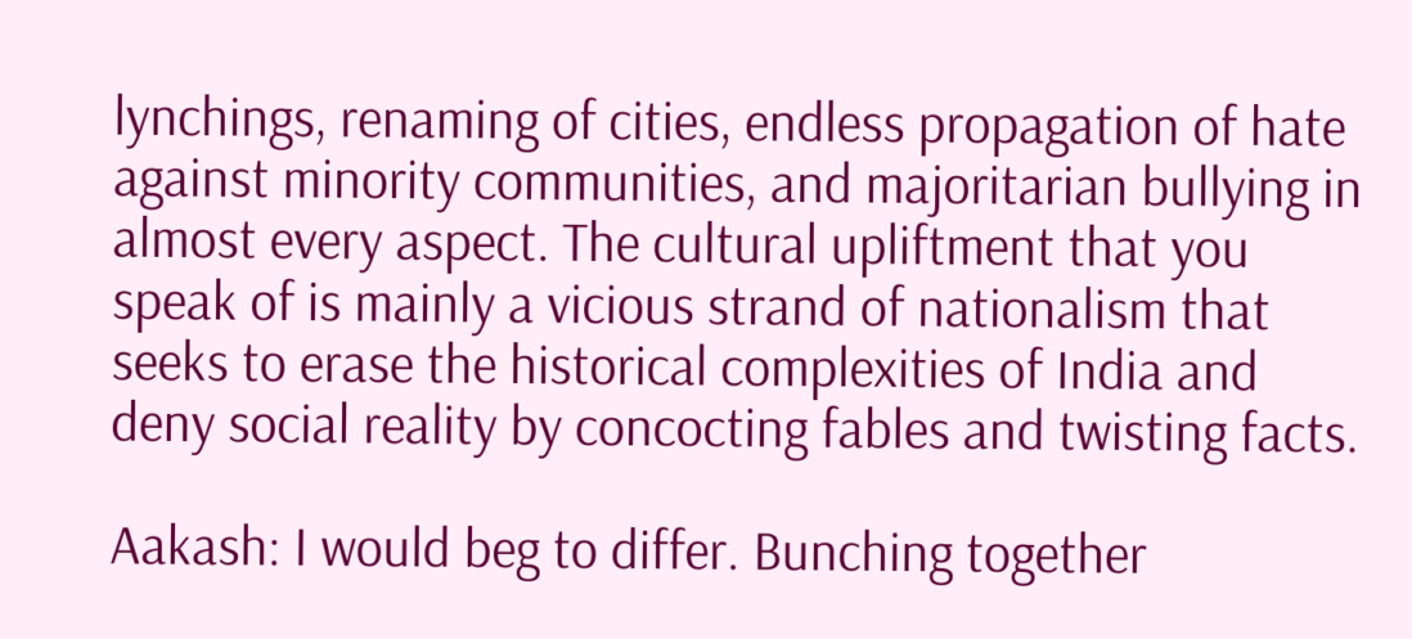lynchings, renaming of cities, endless propagation of hate against minority communities, and majoritarian bullying in almost every aspect. The cultural upliftment that you speak of is mainly a vicious strand of nationalism that seeks to erase the historical complexities of India and deny social reality by concocting fables and twisting facts.

Aakash: I would beg to differ. Bunching together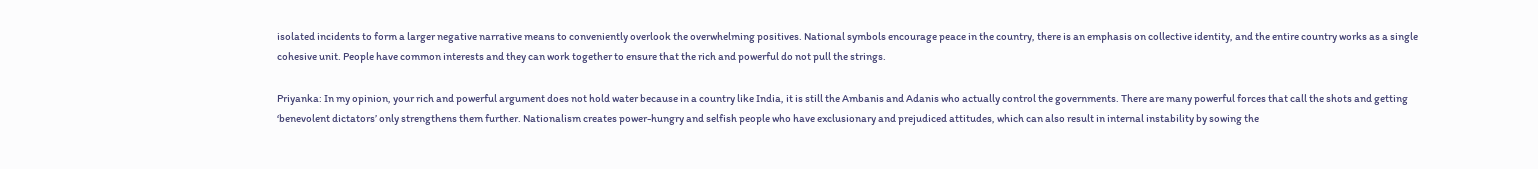isolated incidents to form a larger negative narrative means to conveniently overlook the overwhelming positives. National symbols encourage peace in the country, there is an emphasis on collective identity, and the entire country works as a single cohesive unit. People have common interests and they can work together to ensure that the rich and powerful do not pull the strings.

Priyanka: In my opinion, your rich and powerful argument does not hold water because in a country like India, it is still the Ambanis and Adanis who actually control the governments. There are many powerful forces that call the shots and getting ‘benevolent dictators’ only strengthens them further. Nationalism creates power-hungry and selfish people who have exclusionary and prejudiced attitudes, which can also result in internal instability by sowing the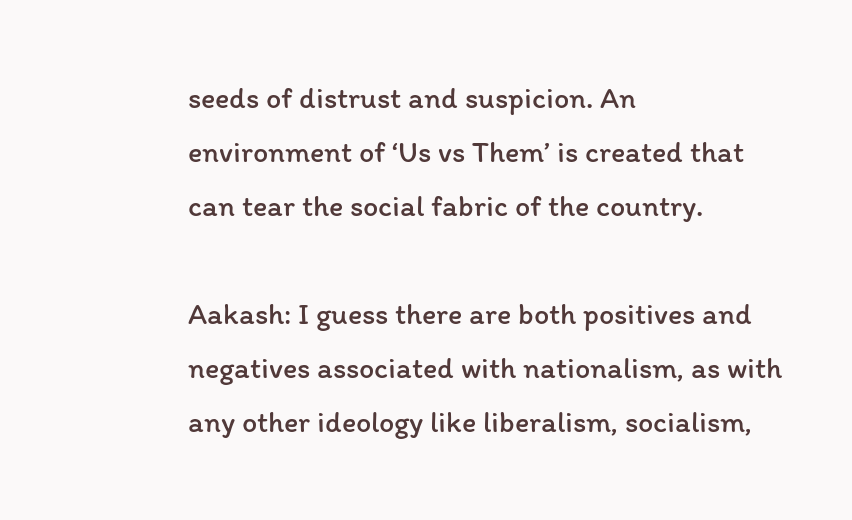seeds of distrust and suspicion. An environment of ‘Us vs Them’ is created that can tear the social fabric of the country.

Aakash: I guess there are both positives and negatives associated with nationalism, as with any other ideology like liberalism, socialism,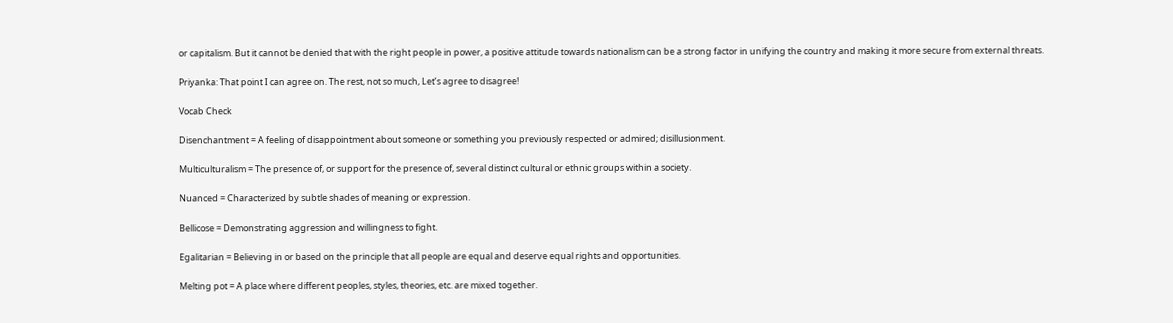or capitalism. But it cannot be denied that with the right people in power, a positive attitude towards nationalism can be a strong factor in unifying the country and making it more secure from external threats.

Priyanka: That point I can agree on. The rest, not so much, Let’s agree to disagree!

Vocab Check

Disenchantment = A feeling of disappointment about someone or something you previously respected or admired; disillusionment.

Multiculturalism = The presence of, or support for the presence of, several distinct cultural or ethnic groups within a society.

Nuanced = Characterized by subtle shades of meaning or expression.

Bellicose = Demonstrating aggression and willingness to fight.

Egalitarian = Believing in or based on the principle that all people are equal and deserve equal rights and opportunities.

Melting pot = A place where different peoples, styles, theories, etc. are mixed together.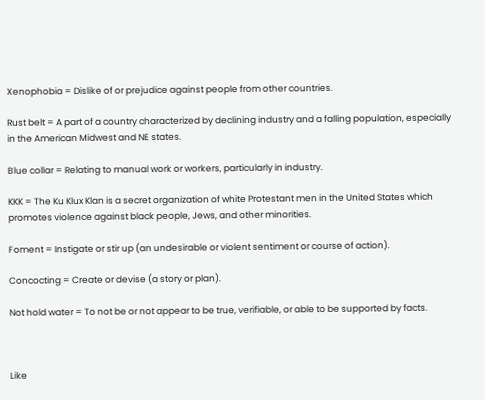Xenophobia = Dislike of or prejudice against people from other countries.

Rust belt = A part of a country characterized by declining industry and a falling population, especially in the American Midwest and NE states.

Blue collar = Relating to manual work or workers, particularly in industry.

KKK = The Ku Klux Klan is a secret organization of white Protestant men in the United States which promotes violence against black people, Jews, and other minorities.

Foment = Instigate or stir up (an undesirable or violent sentiment or course of action).

Concocting = Create or devise (a story or plan).

Not hold water = To not be or not appear to be true, verifiable, or able to be supported by facts.



Like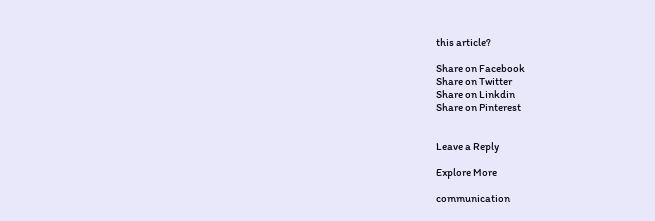this article?

Share on Facebook
Share on Twitter
Share on Linkdin
Share on Pinterest


Leave a Reply

Explore More

communication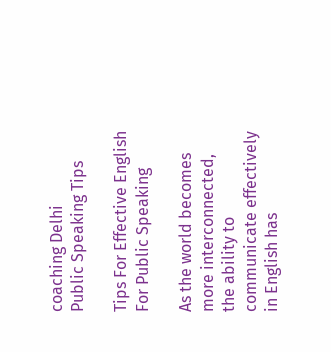coaching Delhi
Public Speaking Tips

Tips For Effective English For Public Speaking

As the world becomes more interconnected, the ability to communicate effectively in English has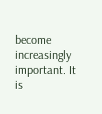become increasingly important. It is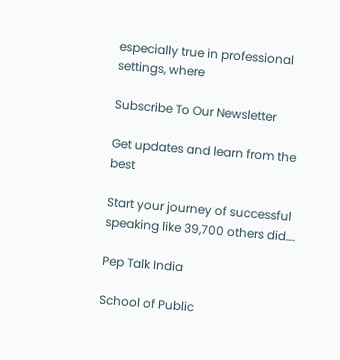especially true in professional settings, where

Subscribe To Our Newsletter

Get updates and learn from the best

Start your journey of successful speaking like 39,700 others did….

Pep Talk India

School of Public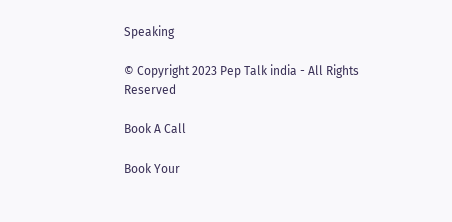Speaking

© Copyright 2023 Pep Talk india - All Rights Reserved

Book A Call

Book Your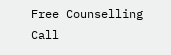Free Counselling Call